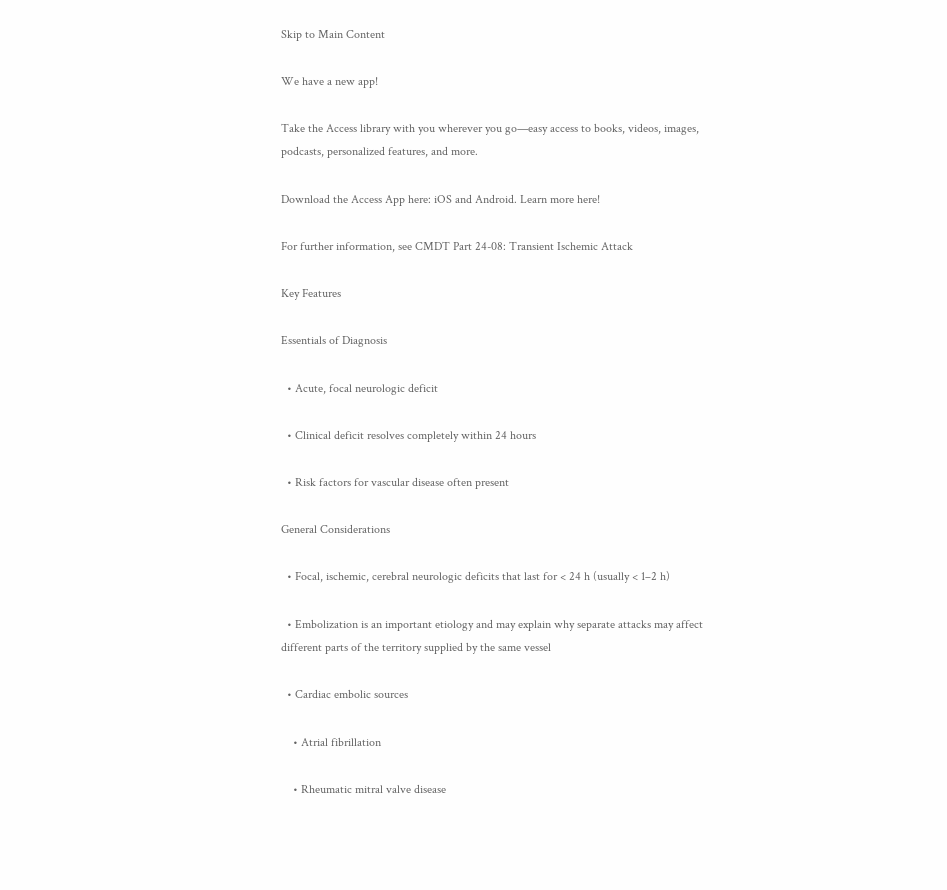Skip to Main Content

We have a new app!

Take the Access library with you wherever you go—easy access to books, videos, images, podcasts, personalized features, and more.

Download the Access App here: iOS and Android. Learn more here!

For further information, see CMDT Part 24-08: Transient Ischemic Attack

Key Features

Essentials of Diagnosis

  • Acute, focal neurologic deficit

  • Clinical deficit resolves completely within 24 hours

  • Risk factors for vascular disease often present

General Considerations

  • Focal, ischemic, cerebral neurologic deficits that last for < 24 h (usually < 1–2 h)

  • Embolization is an important etiology and may explain why separate attacks may affect different parts of the territory supplied by the same vessel

  • Cardiac embolic sources

    • Atrial fibrillation

    • Rheumatic mitral valve disease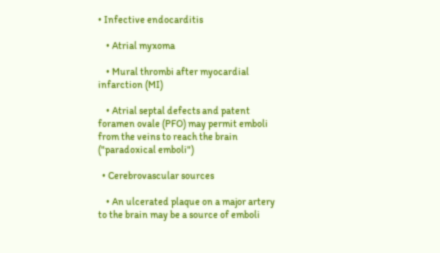• Infective endocarditis

    • Atrial myxoma

    • Mural thrombi after myocardial infarction (MI)

    • Atrial septal defects and patent foramen ovale (PFO) may permit emboli from the veins to reach the brain ("paradoxical emboli")

  • Cerebrovascular sources

    • An ulcerated plaque on a major artery to the brain may be a source of emboli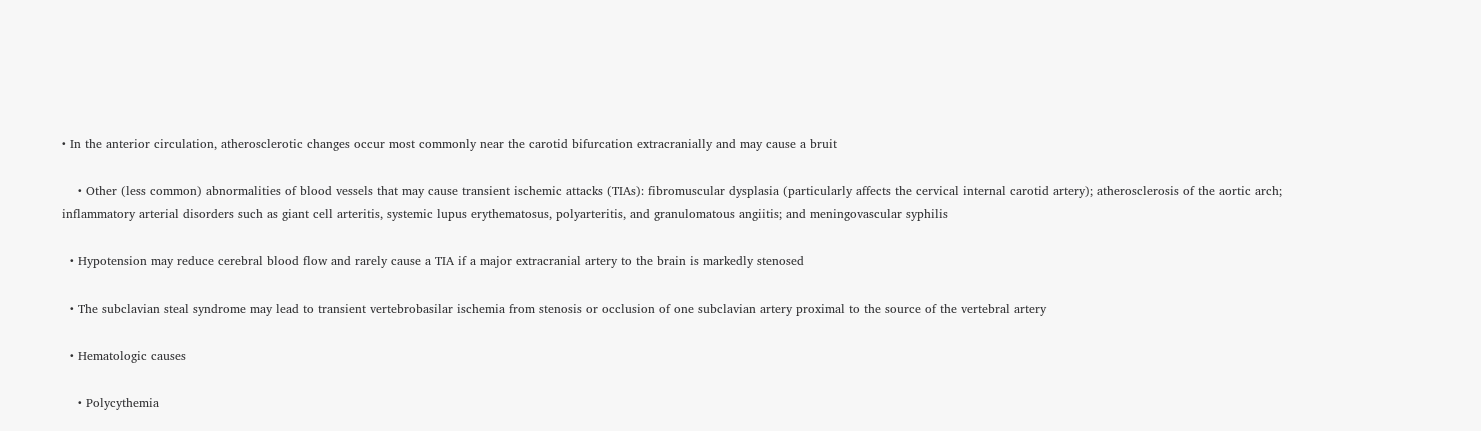• In the anterior circulation, atherosclerotic changes occur most commonly near the carotid bifurcation extracranially and may cause a bruit

    • Other (less common) abnormalities of blood vessels that may cause transient ischemic attacks (TIAs): fibromuscular dysplasia (particularly affects the cervical internal carotid artery); atherosclerosis of the aortic arch; inflammatory arterial disorders such as giant cell arteritis, systemic lupus erythematosus, polyarteritis, and granulomatous angiitis; and meningovascular syphilis

  • Hypotension may reduce cerebral blood flow and rarely cause a TIA if a major extracranial artery to the brain is markedly stenosed

  • The subclavian steal syndrome may lead to transient vertebrobasilar ischemia from stenosis or occlusion of one subclavian artery proximal to the source of the vertebral artery

  • Hematologic causes

    • Polycythemia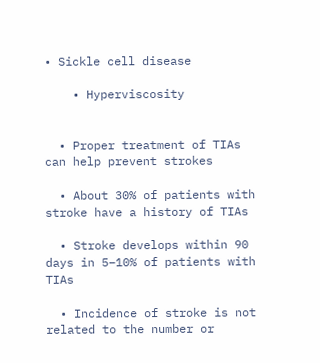• Sickle cell disease

    • Hyperviscosity


  • Proper treatment of TIAs can help prevent strokes

  • About 30% of patients with stroke have a history of TIAs

  • Stroke develops within 90 days in 5–10% of patients with TIAs

  • Incidence of stroke is not related to the number or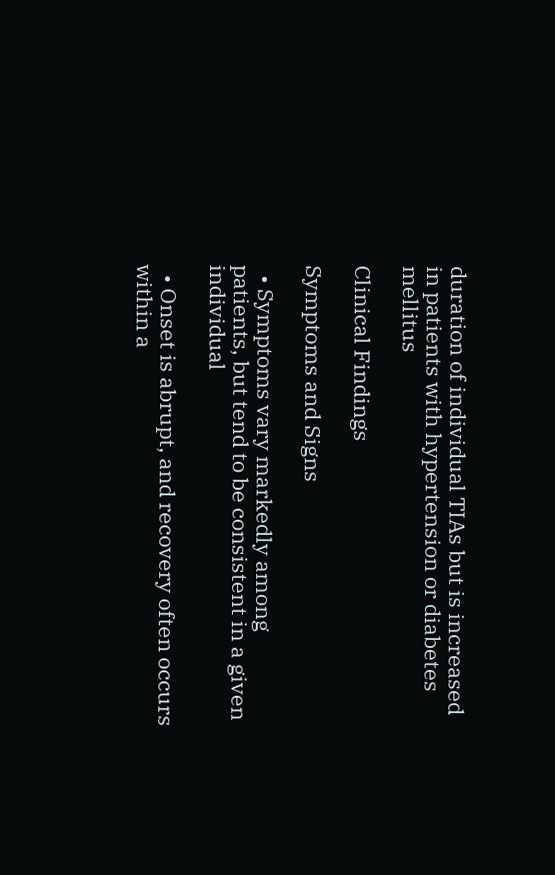duration of individual TIAs but is increased in patients with hypertension or diabetes mellitus

Clinical Findings

Symptoms and Signs

  • Symptoms vary markedly among patients, but tend to be consistent in a given individual

  • Onset is abrupt, and recovery often occurs within a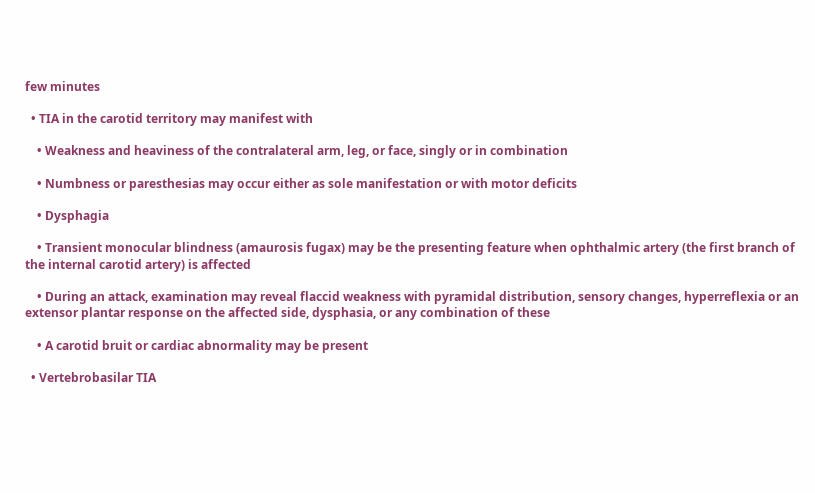few minutes

  • TIA in the carotid territory may manifest with

    • Weakness and heaviness of the contralateral arm, leg, or face, singly or in combination

    • Numbness or paresthesias may occur either as sole manifestation or with motor deficits

    • Dysphagia

    • Transient monocular blindness (amaurosis fugax) may be the presenting feature when ophthalmic artery (the first branch of the internal carotid artery) is affected

    • During an attack, examination may reveal flaccid weakness with pyramidal distribution, sensory changes, hyperreflexia or an extensor plantar response on the affected side, dysphasia, or any combination of these

    • A carotid bruit or cardiac abnormality may be present

  • Vertebrobasilar TIA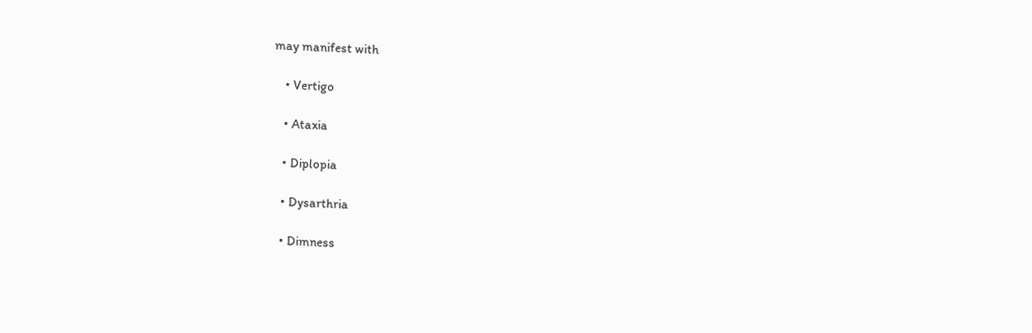may manifest with

    • Vertigo

    • Ataxia

    • Diplopia

    • Dysarthria

    • Dimness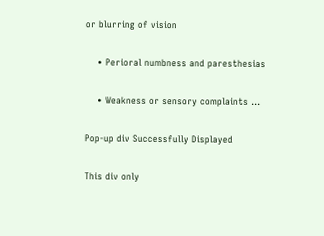or blurring of vision

    • Perioral numbness and paresthesias

    • Weakness or sensory complaints ...

Pop-up div Successfully Displayed

This div only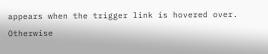appears when the trigger link is hovered over. Otherwise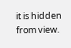it is hidden from view.